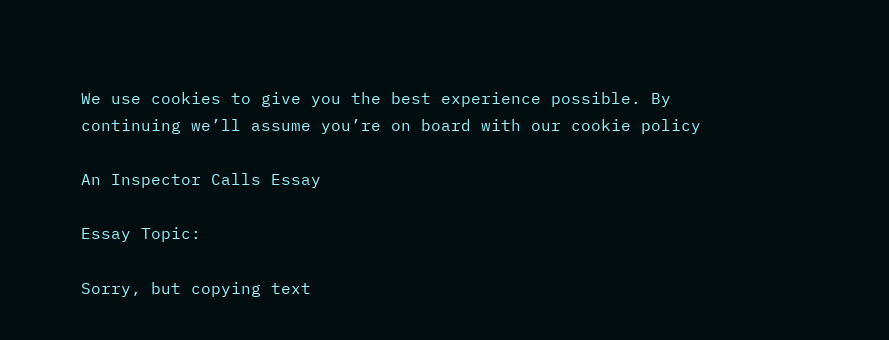We use cookies to give you the best experience possible. By continuing we’ll assume you’re on board with our cookie policy

An Inspector Calls Essay

Essay Topic:

Sorry, but copying text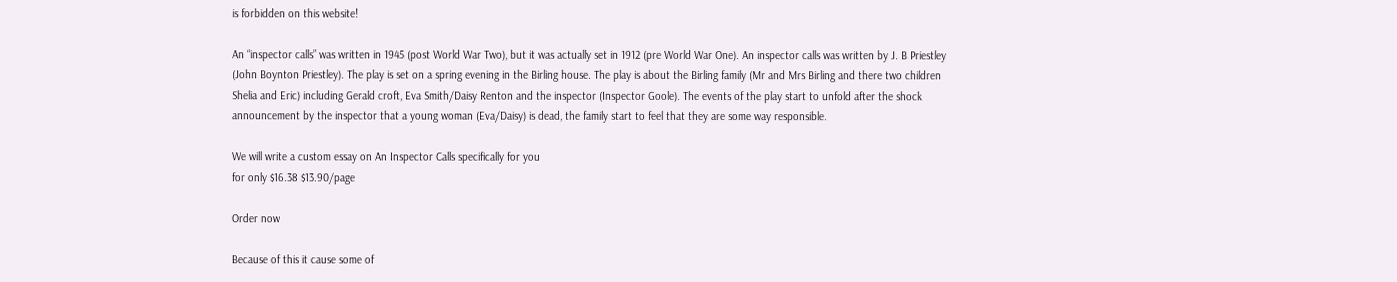is forbidden on this website!

An “inspector calls” was written in 1945 (post World War Two), but it was actually set in 1912 (pre World War One). An inspector calls was written by J. B Priestley (John Boynton Priestley). The play is set on a spring evening in the Birling house. The play is about the Birling family (Mr and Mrs Birling and there two children Shelia and Eric) including Gerald croft, Eva Smith/Daisy Renton and the inspector (Inspector Goole). The events of the play start to unfold after the shock announcement by the inspector that a young woman (Eva/Daisy) is dead, the family start to feel that they are some way responsible.

We will write a custom essay on An Inspector Calls specifically for you
for only $16.38 $13.90/page

Order now

Because of this it cause some of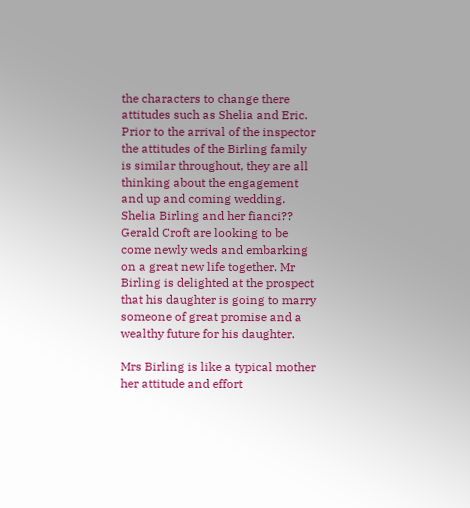the characters to change there attitudes such as Shelia and Eric. Prior to the arrival of the inspector the attitudes of the Birling family is similar throughout, they are all thinking about the engagement and up and coming wedding. Shelia Birling and her fianci?? Gerald Croft are looking to be come newly weds and embarking on a great new life together. Mr Birling is delighted at the prospect that his daughter is going to marry someone of great promise and a wealthy future for his daughter.

Mrs Birling is like a typical mother her attitude and effort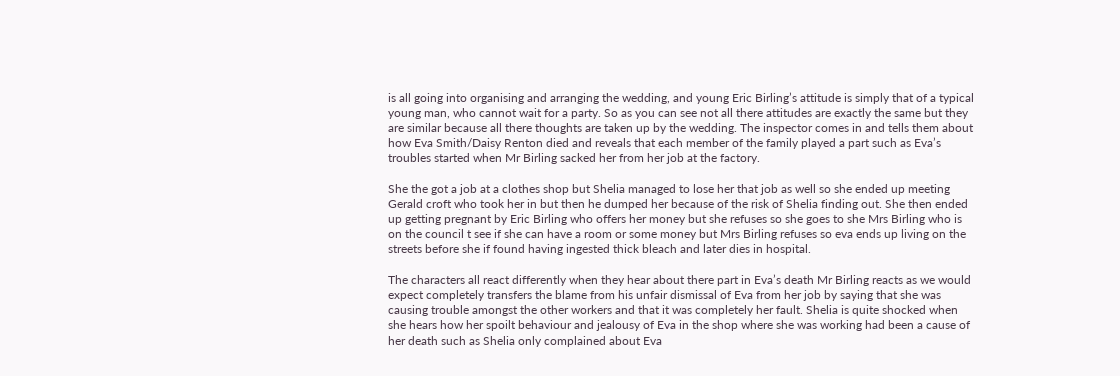is all going into organising and arranging the wedding, and young Eric Birling’s attitude is simply that of a typical young man, who cannot wait for a party. So as you can see not all there attitudes are exactly the same but they are similar because all there thoughts are taken up by the wedding. The inspector comes in and tells them about how Eva Smith/Daisy Renton died and reveals that each member of the family played a part such as Eva’s troubles started when Mr Birling sacked her from her job at the factory.

She the got a job at a clothes shop but Shelia managed to lose her that job as well so she ended up meeting Gerald croft who took her in but then he dumped her because of the risk of Shelia finding out. She then ended up getting pregnant by Eric Birling who offers her money but she refuses so she goes to she Mrs Birling who is on the council t see if she can have a room or some money but Mrs Birling refuses so eva ends up living on the streets before she if found having ingested thick bleach and later dies in hospital.

The characters all react differently when they hear about there part in Eva’s death Mr Birling reacts as we would expect completely transfers the blame from his unfair dismissal of Eva from her job by saying that she was causing trouble amongst the other workers and that it was completely her fault. Shelia is quite shocked when she hears how her spoilt behaviour and jealousy of Eva in the shop where she was working had been a cause of her death such as Shelia only complained about Eva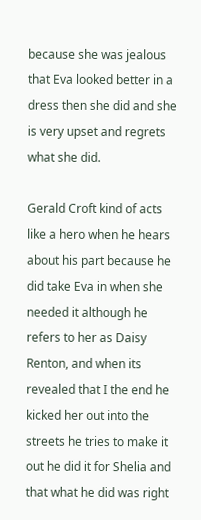because she was jealous that Eva looked better in a dress then she did and she is very upset and regrets what she did.

Gerald Croft kind of acts like a hero when he hears about his part because he did take Eva in when she needed it although he refers to her as Daisy Renton, and when its revealed that I the end he kicked her out into the streets he tries to make it out he did it for Shelia and that what he did was right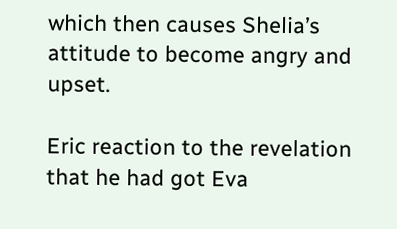which then causes Shelia’s attitude to become angry and upset.

Eric reaction to the revelation that he had got Eva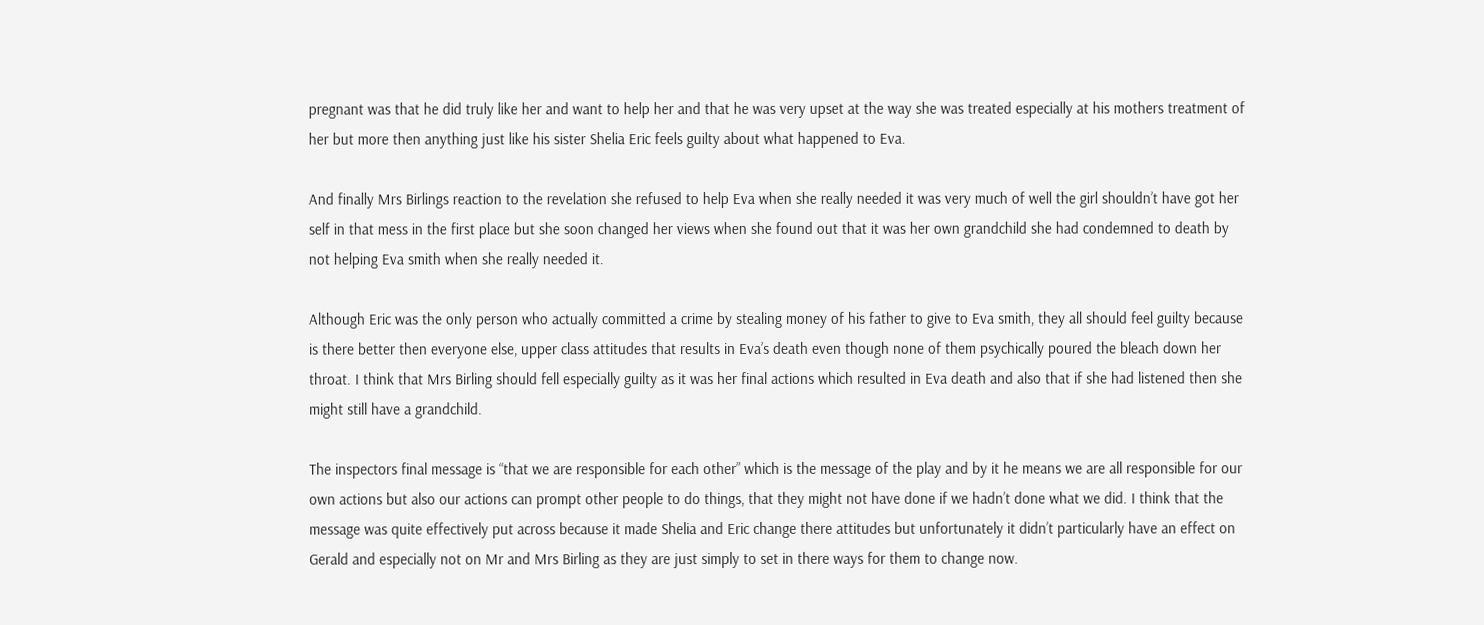pregnant was that he did truly like her and want to help her and that he was very upset at the way she was treated especially at his mothers treatment of her but more then anything just like his sister Shelia Eric feels guilty about what happened to Eva.

And finally Mrs Birlings reaction to the revelation she refused to help Eva when she really needed it was very much of well the girl shouldn’t have got her self in that mess in the first place but she soon changed her views when she found out that it was her own grandchild she had condemned to death by not helping Eva smith when she really needed it.

Although Eric was the only person who actually committed a crime by stealing money of his father to give to Eva smith, they all should feel guilty because is there better then everyone else, upper class attitudes that results in Eva’s death even though none of them psychically poured the bleach down her throat. I think that Mrs Birling should fell especially guilty as it was her final actions which resulted in Eva death and also that if she had listened then she might still have a grandchild.

The inspectors final message is “that we are responsible for each other” which is the message of the play and by it he means we are all responsible for our own actions but also our actions can prompt other people to do things, that they might not have done if we hadn’t done what we did. I think that the message was quite effectively put across because it made Shelia and Eric change there attitudes but unfortunately it didn’t particularly have an effect on Gerald and especially not on Mr and Mrs Birling as they are just simply to set in there ways for them to change now.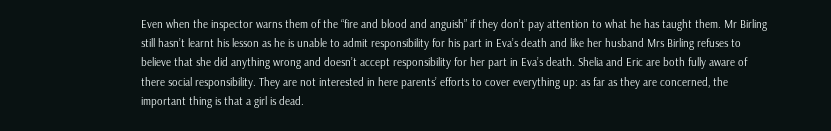Even when the inspector warns them of the “fire and blood and anguish” if they don’t pay attention to what he has taught them. Mr Birling still hasn’t learnt his lesson as he is unable to admit responsibility for his part in Eva’s death and like her husband Mrs Birling refuses to believe that she did anything wrong and doesn’t accept responsibility for her part in Eva’s death. Shelia and Eric are both fully aware of there social responsibility. They are not interested in here parents’ efforts to cover everything up: as far as they are concerned, the important thing is that a girl is dead.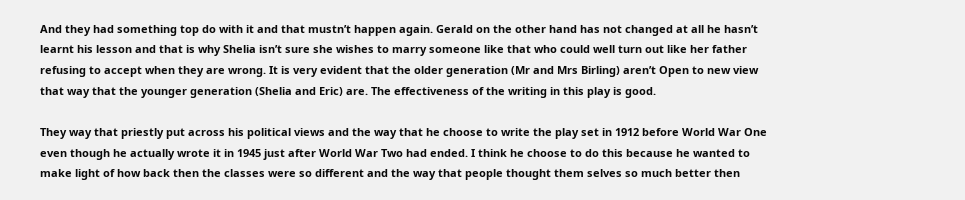And they had something top do with it and that mustn’t happen again. Gerald on the other hand has not changed at all he hasn’t learnt his lesson and that is why Shelia isn’t sure she wishes to marry someone like that who could well turn out like her father refusing to accept when they are wrong. It is very evident that the older generation (Mr and Mrs Birling) aren’t Open to new view that way that the younger generation (Shelia and Eric) are. The effectiveness of the writing in this play is good.

They way that priestly put across his political views and the way that he choose to write the play set in 1912 before World War One even though he actually wrote it in 1945 just after World War Two had ended. I think he choose to do this because he wanted to make light of how back then the classes were so different and the way that people thought them selves so much better then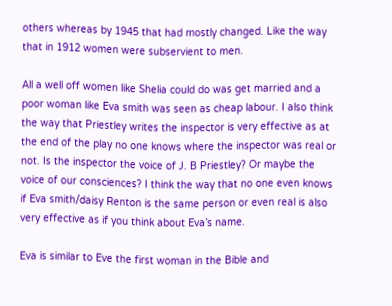others whereas by 1945 that had mostly changed. Like the way that in 1912 women were subservient to men.

All a well off women like Shelia could do was get married and a poor woman like Eva smith was seen as cheap labour. I also think the way that Priestley writes the inspector is very effective as at the end of the play no one knows where the inspector was real or not. Is the inspector the voice of J. B Priestley? Or maybe the voice of our consciences? I think the way that no one even knows if Eva smith/daisy Renton is the same person or even real is also very effective as if you think about Eva’s name.

Eva is similar to Eve the first woman in the Bible and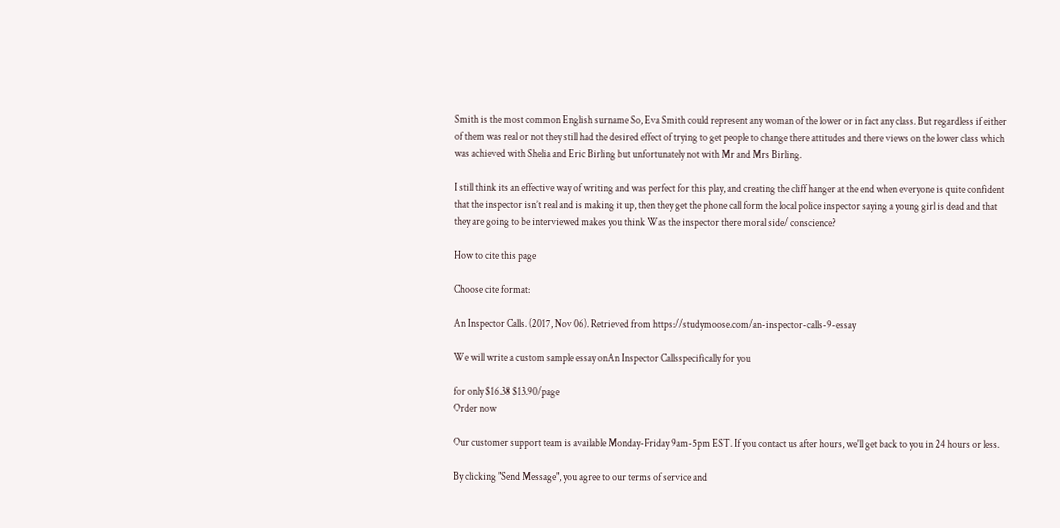Smith is the most common English surname So, Eva Smith could represent any woman of the lower or in fact any class. But regardless if either of them was real or not they still had the desired effect of trying to get people to change there attitudes and there views on the lower class which was achieved with Shelia and Eric Birling but unfortunately not with Mr and Mrs Birling.

I still think its an effective way of writing and was perfect for this play, and creating the cliff hanger at the end when everyone is quite confident that the inspector isn’t real and is making it up, then they get the phone call form the local police inspector saying a young girl is dead and that they are going to be interviewed makes you think Was the inspector there moral side/ conscience?

How to cite this page

Choose cite format:

An Inspector Calls. (2017, Nov 06). Retrieved from https://studymoose.com/an-inspector-calls-9-essay

We will write a custom sample essay onAn Inspector Callsspecifically for you

for only $16.38 $13.90/page
Order now

Our customer support team is available Monday-Friday 9am-5pm EST. If you contact us after hours, we'll get back to you in 24 hours or less.

By clicking "Send Message", you agree to our terms of service and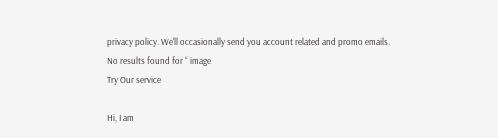privacy policy. We'll occasionally send you account related and promo emails.
No results found for “ image
Try Our service

Hi, I am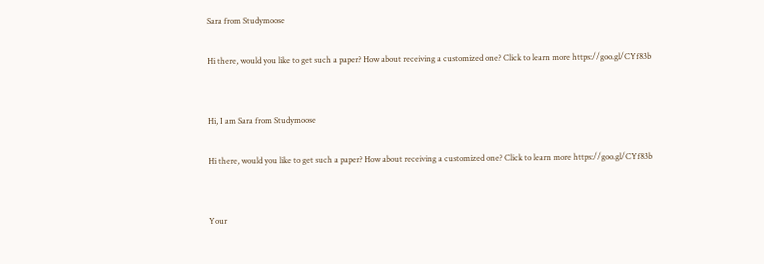Sara from Studymoose

Hi there, would you like to get such a paper? How about receiving a customized one? Click to learn more https://goo.gl/CYf83b


Hi, I am Sara from Studymoose

Hi there, would you like to get such a paper? How about receiving a customized one? Click to learn more https://goo.gl/CYf83b


Your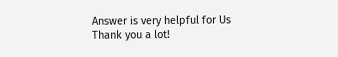Answer is very helpful for Us
Thank you a lot!